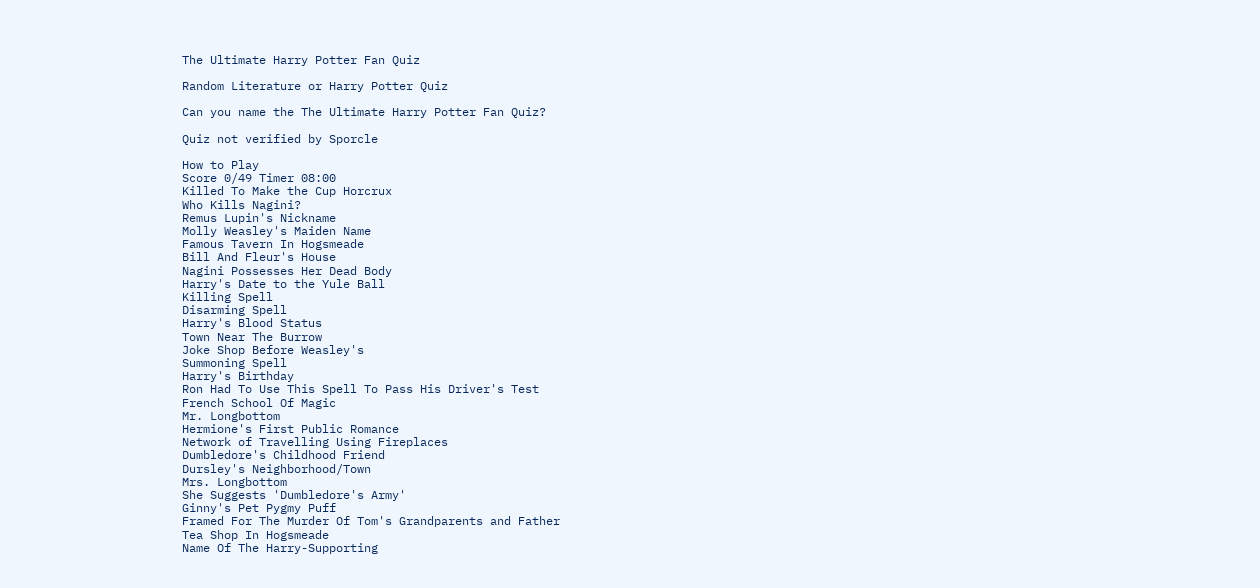The Ultimate Harry Potter Fan Quiz

Random Literature or Harry Potter Quiz

Can you name the The Ultimate Harry Potter Fan Quiz?

Quiz not verified by Sporcle

How to Play
Score 0/49 Timer 08:00
Killed To Make the Cup Horcrux
Who Kills Nagini?
Remus Lupin's Nickname
Molly Weasley's Maiden Name
Famous Tavern In Hogsmeade
Bill And Fleur's House
Nagini Possesses Her Dead Body
Harry's Date to the Yule Ball
Killing Spell
Disarming Spell
Harry's Blood Status
Town Near The Burrow
Joke Shop Before Weasley's
Summoning Spell
Harry's Birthday
Ron Had To Use This Spell To Pass His Driver's Test
French School Of Magic
Mr. Longbottom
Hermione's First Public Romance
Network of Travelling Using Fireplaces
Dumbledore's Childhood Friend
Dursley's Neighborhood/Town
Mrs. Longbottom
She Suggests 'Dumbledore's Army'
Ginny's Pet Pygmy Puff
Framed For The Murder Of Tom's Grandparents and Father
Tea Shop In Hogsmeade
Name Of The Harry-Supporting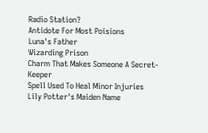Radio Station?
Antidote For Most Poisions
Luna's Father
Wizarding Prison
Charm That Makes Someone A Secret-Keeper
Spell Used To Heal Minor Injuries
Lily Potter's Maiden Name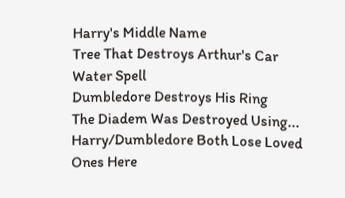Harry's Middle Name
Tree That Destroys Arthur's Car
Water Spell
Dumbledore Destroys His Ring
The Diadem Was Destroyed Using...
Harry/Dumbledore Both Lose Loved Ones Here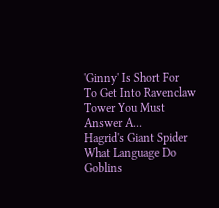'Ginny' Is Short For
To Get Into Ravenclaw Tower You Must Answer A...
Hagrid's Giant Spider
What Language Do Goblins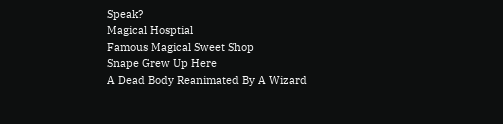Speak?
Magical Hosptial
Famous Magical Sweet Shop
Snape Grew Up Here
A Dead Body Reanimated By A Wizard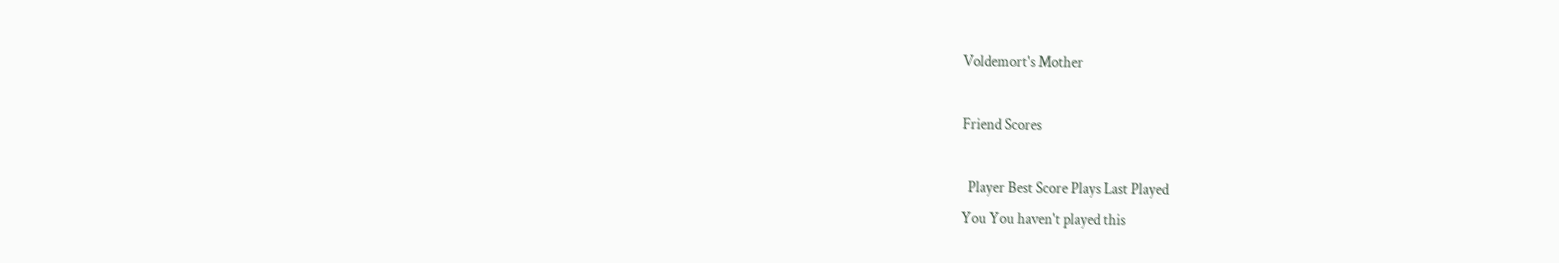Voldemort's Mother

Friend Scores

  Player Best Score Plays Last Played
You You haven't played this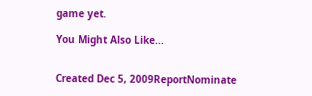game yet.

You Might Also Like...


Created Dec 5, 2009ReportNominate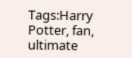Tags:Harry Potter, fan, ultimate